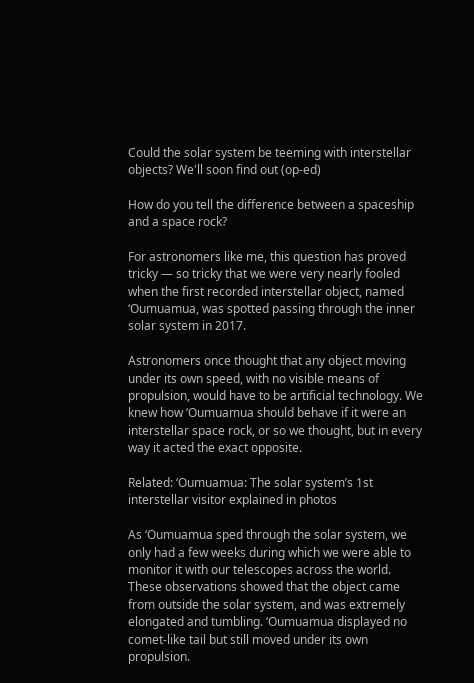Could the solar system be teeming with interstellar objects? We'll soon find out (op-ed)

How do you tell the difference between a spaceship and a space rock?

For astronomers like me, this question has proved tricky — so tricky that we were very nearly fooled when the first recorded interstellar object, named ‘Oumuamua, was spotted passing through the inner solar system in 2017.

Astronomers once thought that any object moving under its own speed, with no visible means of propulsion, would have to be artificial technology. We knew how ‘Oumuamua should behave if it were an interstellar space rock, or so we thought, but in every way it acted the exact opposite.

Related: ‘Oumuamua: The solar system’s 1st interstellar visitor explained in photos

As ‘Oumuamua sped through the solar system, we only had a few weeks during which we were able to monitor it with our telescopes across the world. These observations showed that the object came from outside the solar system, and was extremely elongated and tumbling. ‘Oumuamua displayed no comet-like tail but still moved under its own propulsion.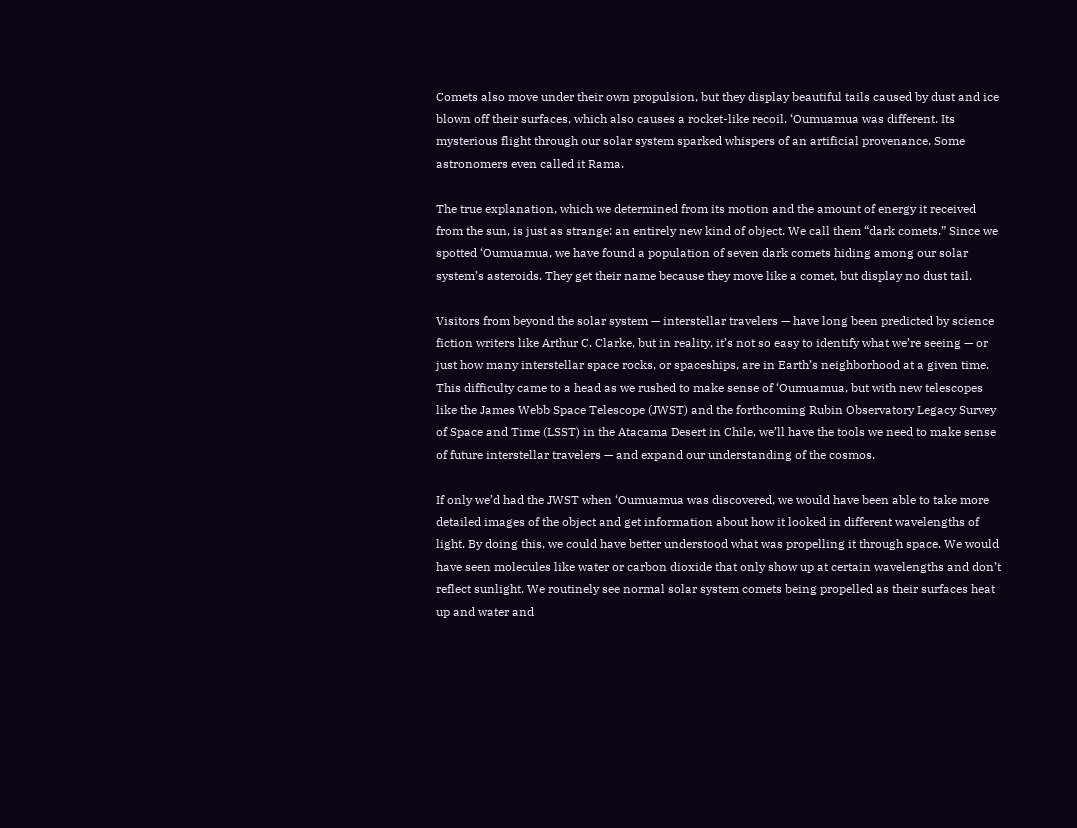Comets also move under their own propulsion, but they display beautiful tails caused by dust and ice blown off their surfaces, which also causes a rocket-like recoil. ‘Oumuamua was different. Its mysterious flight through our solar system sparked whispers of an artificial provenance. Some astronomers even called it Rama.

The true explanation, which we determined from its motion and the amount of energy it received from the sun, is just as strange: an entirely new kind of object. We call them “dark comets.” Since we spotted ‘Oumuamua, we have found a population of seven dark comets hiding among our solar system’s asteroids. They get their name because they move like a comet, but display no dust tail.

Visitors from beyond the solar system — interstellar travelers — have long been predicted by science fiction writers like Arthur C. Clarke, but in reality, it’s not so easy to identify what we’re seeing — or just how many interstellar space rocks, or spaceships, are in Earth’s neighborhood at a given time. This difficulty came to a head as we rushed to make sense of ‘Oumuamua, but with new telescopes like the James Webb Space Telescope (JWST) and the forthcoming Rubin Observatory Legacy Survey of Space and Time (LSST) in the Atacama Desert in Chile, we’ll have the tools we need to make sense of future interstellar travelers — and expand our understanding of the cosmos.

If only we’d had the JWST when ‘Oumuamua was discovered, we would have been able to take more detailed images of the object and get information about how it looked in different wavelengths of light. By doing this, we could have better understood what was propelling it through space. We would have seen molecules like water or carbon dioxide that only show up at certain wavelengths and don’t reflect sunlight. We routinely see normal solar system comets being propelled as their surfaces heat up and water and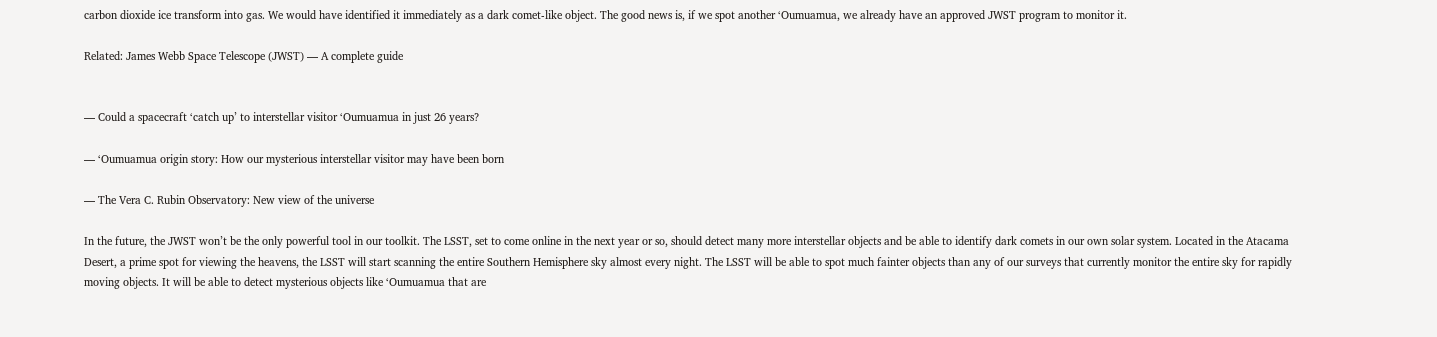carbon dioxide ice transform into gas. We would have identified it immediately as a dark comet-like object. The good news is, if we spot another ‘Oumuamua, we already have an approved JWST program to monitor it.

Related: James Webb Space Telescope (JWST) — A complete guide


— Could a spacecraft ‘catch up’ to interstellar visitor ‘Oumuamua in just 26 years?

— ‘Oumuamua origin story: How our mysterious interstellar visitor may have been born

— The Vera C. Rubin Observatory: New view of the universe

In the future, the JWST won’t be the only powerful tool in our toolkit. The LSST, set to come online in the next year or so, should detect many more interstellar objects and be able to identify dark comets in our own solar system. Located in the Atacama Desert, a prime spot for viewing the heavens, the LSST will start scanning the entire Southern Hemisphere sky almost every night. The LSST will be able to spot much fainter objects than any of our surveys that currently monitor the entire sky for rapidly moving objects. It will be able to detect mysterious objects like ‘Oumuamua that are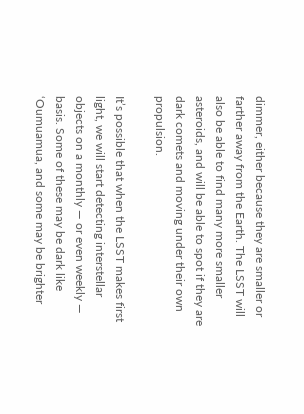dimmer, either because they are smaller or farther away from the Earth. The LSST will also be able to find many more smaller asteroids, and will be able to spot if they are dark comets and moving under their own propulsion.

It’s possible that when the LSST makes first light, we will start detecting interstellar objects on a monthly — or even weekly — basis. Some of these may be dark like ‘Oumuamua, and some may be brighter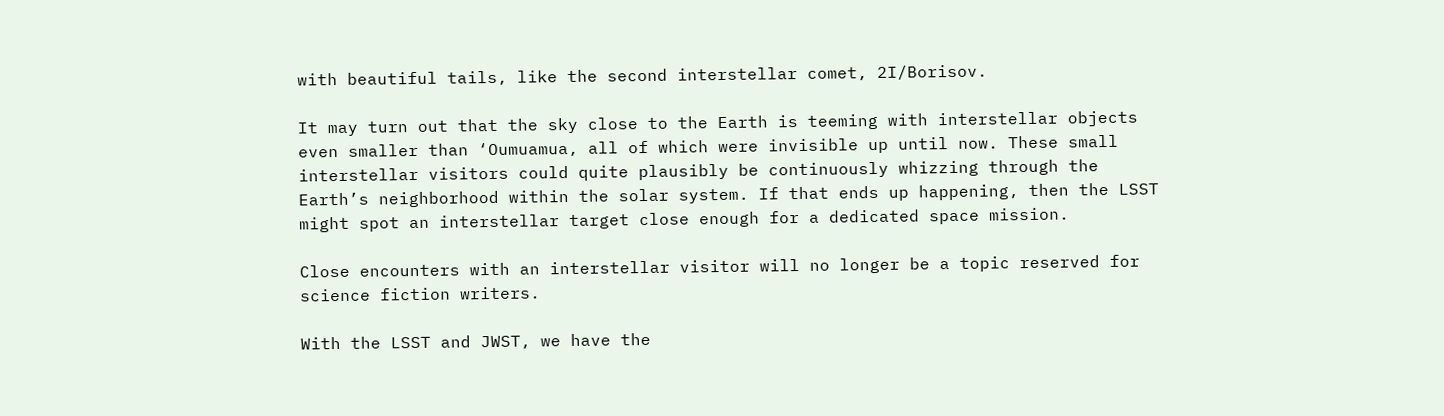with beautiful tails, like the second interstellar comet, 2I/Borisov.

It may turn out that the sky close to the Earth is teeming with interstellar objects even smaller than ‘Oumuamua, all of which were invisible up until now. These small interstellar visitors could quite plausibly be continuously whizzing through the Earth’s neighborhood within the solar system. If that ends up happening, then the LSST might spot an interstellar target close enough for a dedicated space mission.

Close encounters with an interstellar visitor will no longer be a topic reserved for science fiction writers.

With the LSST and JWST, we have the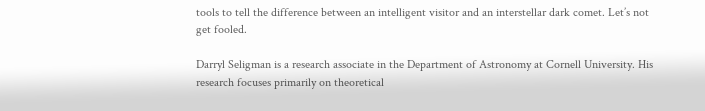tools to tell the difference between an intelligent visitor and an interstellar dark comet. Let’s not get fooled.

Darryl Seligman is a research associate in the Department of Astronomy at Cornell University. His research focuses primarily on theoretical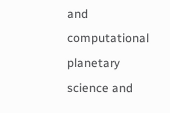and computational planetary science and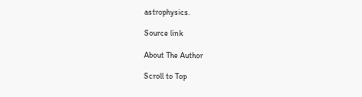astrophysics.

Source link

About The Author

Scroll to Top